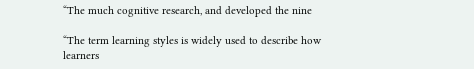“The much cognitive research, and developed the nine

“The term learning styles is widely used to describe how
learners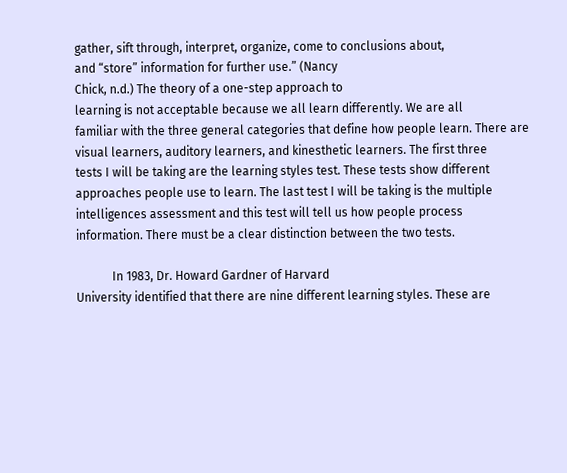gather, sift through, interpret, organize, come to conclusions about,
and “store” information for further use.” (Nancy
Chick, n.d.) The theory of a one-step approach to
learning is not acceptable because we all learn differently. We are all
familiar with the three general categories that define how people learn. There are
visual learners, auditory learners, and kinesthetic learners. The first three
tests I will be taking are the learning styles test. These tests show different
approaches people use to learn. The last test I will be taking is the multiple
intelligences assessment and this test will tell us how people process
information. There must be a clear distinction between the two tests.

            In 1983, Dr. Howard Gardner of Harvard
University identified that there are nine different learning styles. These are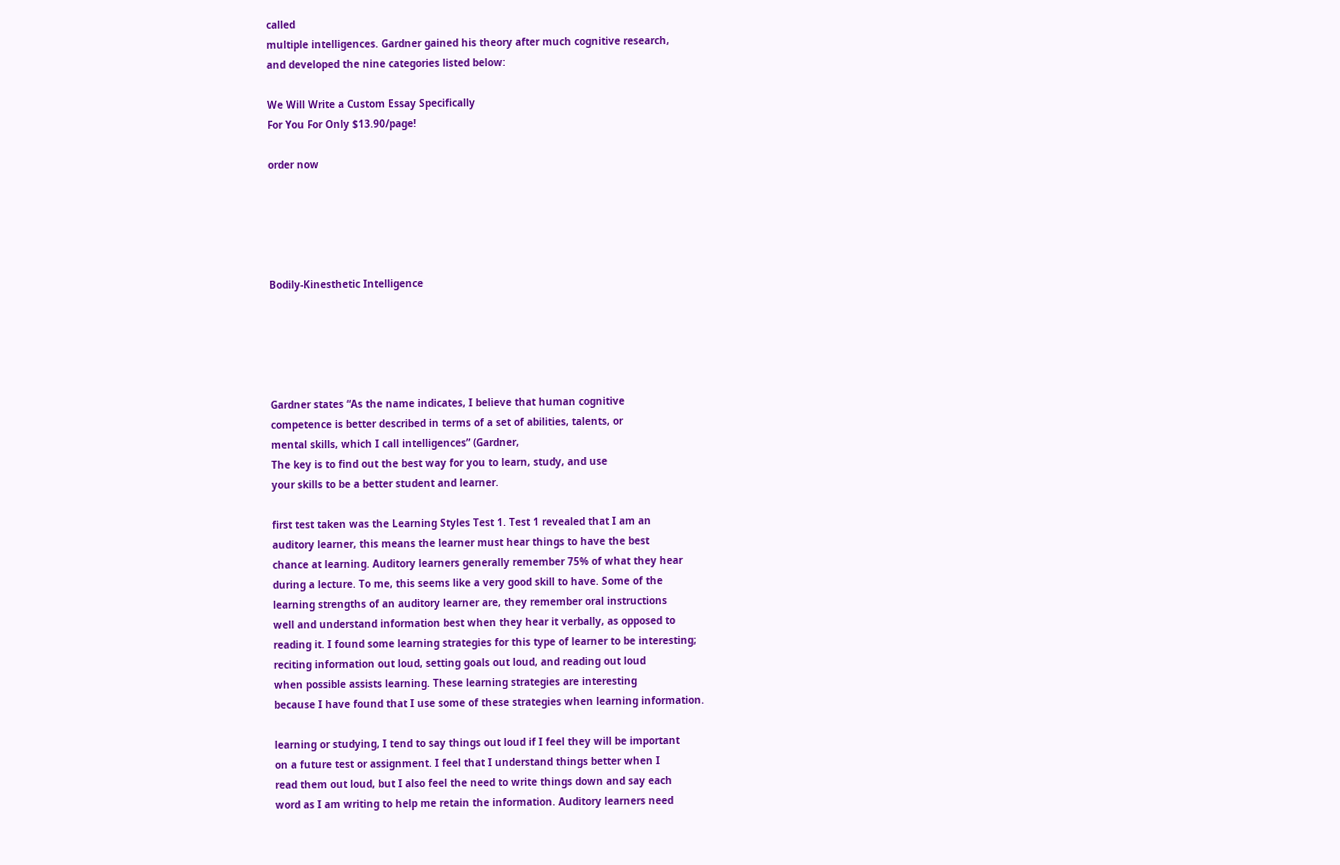called
multiple intelligences. Gardner gained his theory after much cognitive research,
and developed the nine categories listed below:

We Will Write a Custom Essay Specifically
For You For Only $13.90/page!

order now





Bodily-Kinesthetic Intelligence





Gardner states “As the name indicates, I believe that human cognitive
competence is better described in terms of a set of abilities, talents, or
mental skills, which I call intelligences” (Gardner,
The key is to find out the best way for you to learn, study, and use
your skills to be a better student and learner.

first test taken was the Learning Styles Test 1. Test 1 revealed that I am an
auditory learner, this means the learner must hear things to have the best
chance at learning. Auditory learners generally remember 75% of what they hear
during a lecture. To me, this seems like a very good skill to have. Some of the
learning strengths of an auditory learner are, they remember oral instructions
well and understand information best when they hear it verbally, as opposed to
reading it. I found some learning strategies for this type of learner to be interesting;
reciting information out loud, setting goals out loud, and reading out loud
when possible assists learning. These learning strategies are interesting
because I have found that I use some of these strategies when learning information.

learning or studying, I tend to say things out loud if I feel they will be important
on a future test or assignment. I feel that I understand things better when I
read them out loud, but I also feel the need to write things down and say each
word as I am writing to help me retain the information. Auditory learners need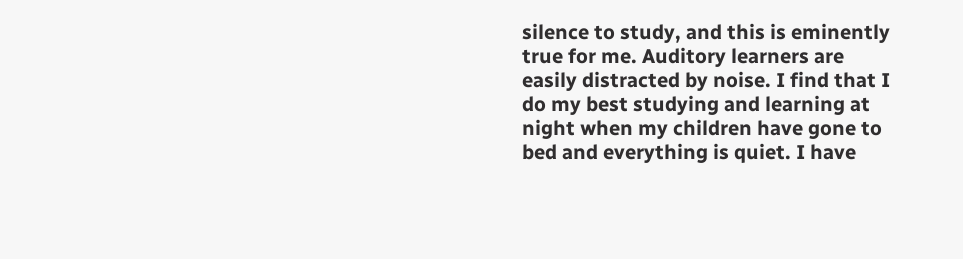silence to study, and this is eminently true for me. Auditory learners are
easily distracted by noise. I find that I do my best studying and learning at
night when my children have gone to bed and everything is quiet. I have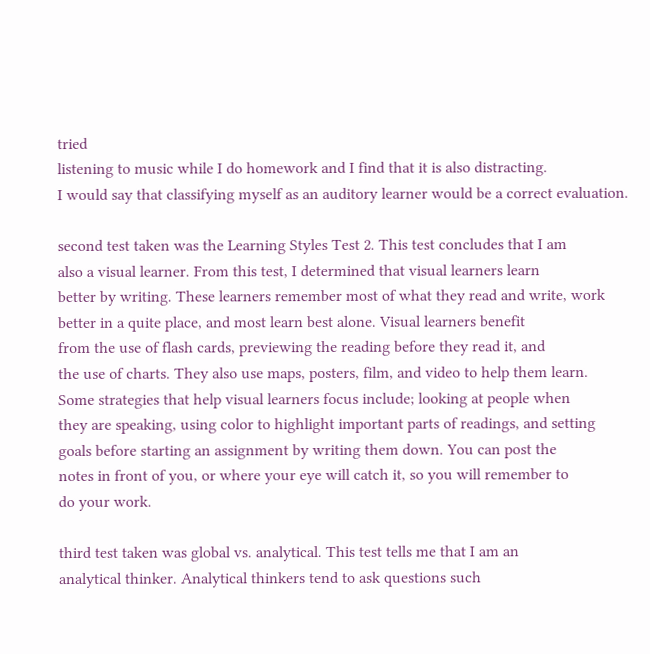tried
listening to music while I do homework and I find that it is also distracting.
I would say that classifying myself as an auditory learner would be a correct evaluation.

second test taken was the Learning Styles Test 2. This test concludes that I am
also a visual learner. From this test, I determined that visual learners learn
better by writing. These learners remember most of what they read and write, work
better in a quite place, and most learn best alone. Visual learners benefit
from the use of flash cards, previewing the reading before they read it, and
the use of charts. They also use maps, posters, film, and video to help them learn.
Some strategies that help visual learners focus include; looking at people when
they are speaking, using color to highlight important parts of readings, and setting
goals before starting an assignment by writing them down. You can post the
notes in front of you, or where your eye will catch it, so you will remember to
do your work.

third test taken was global vs. analytical. This test tells me that I am an
analytical thinker. Analytical thinkers tend to ask questions such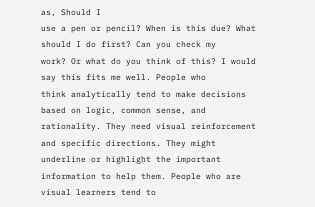as, Should I
use a pen or pencil? When is this due? What should I do first? Can you check my
work? Or what do you think of this? I would say this fits me well. People who
think analytically tend to make decisions based on logic, common sense, and
rationality. They need visual reinforcement and specific directions. They might
underline or highlight the important information to help them. People who are
visual learners tend to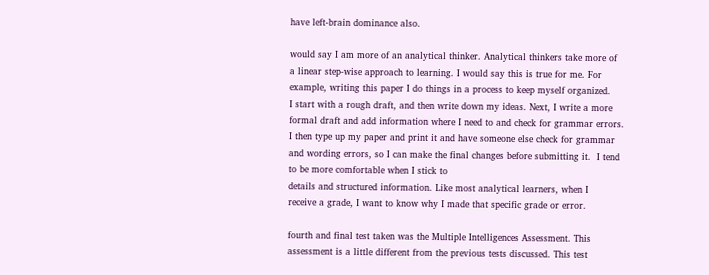have left-brain dominance also.

would say I am more of an analytical thinker. Analytical thinkers take more of
a linear step-wise approach to learning. I would say this is true for me. For
example, writing this paper I do things in a process to keep myself organized.
I start with a rough draft, and then write down my ideas. Next, I write a more
formal draft and add information where I need to and check for grammar errors.
I then type up my paper and print it and have someone else check for grammar
and wording errors, so I can make the final changes before submitting it.  I tend to be more comfortable when I stick to
details and structured information. Like most analytical learners, when I
receive a grade, I want to know why I made that specific grade or error.

fourth and final test taken was the Multiple Intelligences Assessment. This
assessment is a little different from the previous tests discussed. This test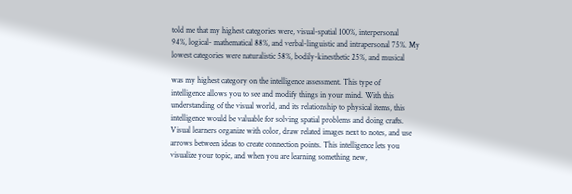told me that my highest categories were, visual-spatial 100%, interpersonal
94%, logical- mathematical 88%, and verbal-linguistic and intrapersonal 75%. My
lowest categories were naturalistic 58%, bodily-kinesthetic 25%, and musical

was my highest category on the intelligence assessment. This type of
intelligence allows you to see and modify things in your mind. With this
understanding of the visual world, and its relationship to physical items, this
intelligence would be valuable for solving spatial problems and doing crafts.
Visual learners organize with color, draw related images next to notes, and use
arrows between ideas to create connection points. This intelligence lets you
visualize your topic, and when you are learning something new,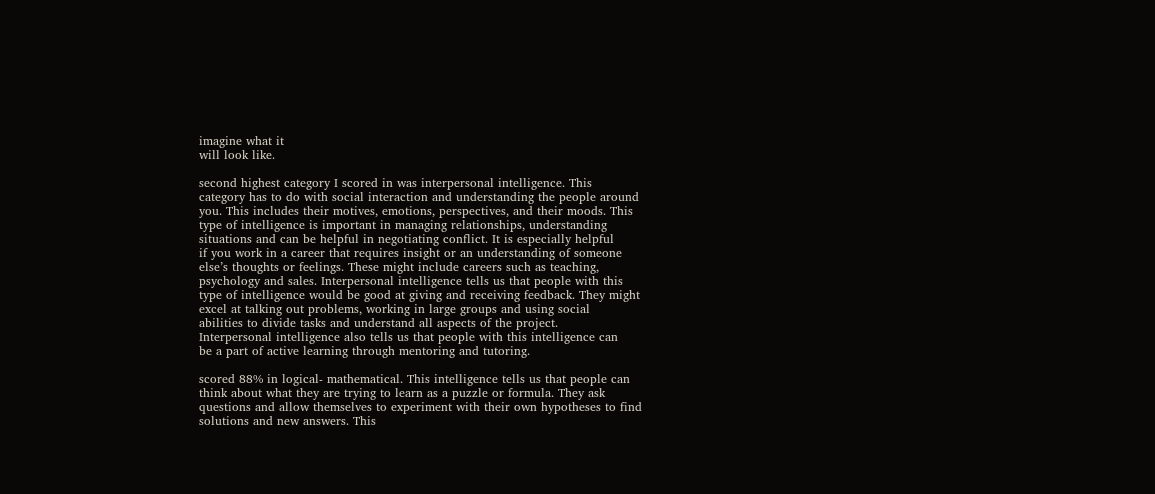imagine what it
will look like.

second highest category I scored in was interpersonal intelligence. This
category has to do with social interaction and understanding the people around
you. This includes their motives, emotions, perspectives, and their moods. This
type of intelligence is important in managing relationships, understanding
situations and can be helpful in negotiating conflict. It is especially helpful
if you work in a career that requires insight or an understanding of someone
else’s thoughts or feelings. These might include careers such as teaching,
psychology and sales. Interpersonal intelligence tells us that people with this
type of intelligence would be good at giving and receiving feedback. They might
excel at talking out problems, working in large groups and using social
abilities to divide tasks and understand all aspects of the project.
Interpersonal intelligence also tells us that people with this intelligence can
be a part of active learning through mentoring and tutoring.

scored 88% in logical- mathematical. This intelligence tells us that people can
think about what they are trying to learn as a puzzle or formula. They ask
questions and allow themselves to experiment with their own hypotheses to find
solutions and new answers. This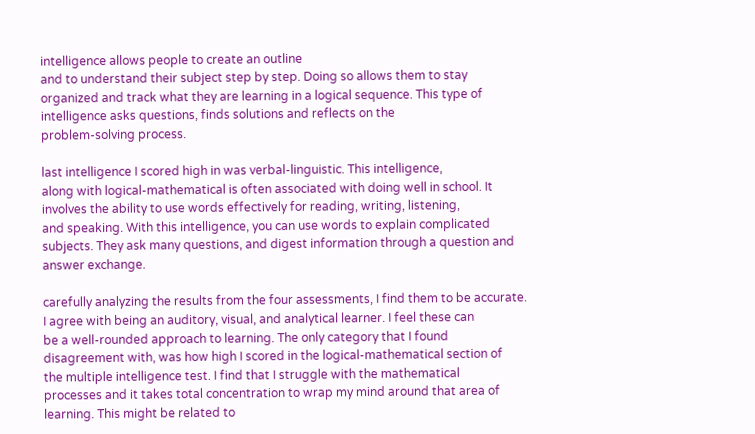intelligence allows people to create an outline
and to understand their subject step by step. Doing so allows them to stay
organized and track what they are learning in a logical sequence. This type of
intelligence asks questions, finds solutions and reflects on the
problem-solving process.

last intelligence I scored high in was verbal-linguistic. This intelligence,
along with logical-mathematical is often associated with doing well in school. It
involves the ability to use words effectively for reading, writing, listening,
and speaking. With this intelligence, you can use words to explain complicated
subjects. They ask many questions, and digest information through a question and
answer exchange.

carefully analyzing the results from the four assessments, I find them to be accurate.
I agree with being an auditory, visual, and analytical learner. I feel these can
be a well-rounded approach to learning. The only category that I found
disagreement with, was how high I scored in the logical-mathematical section of
the multiple intelligence test. I find that I struggle with the mathematical
processes and it takes total concentration to wrap my mind around that area of
learning. This might be related to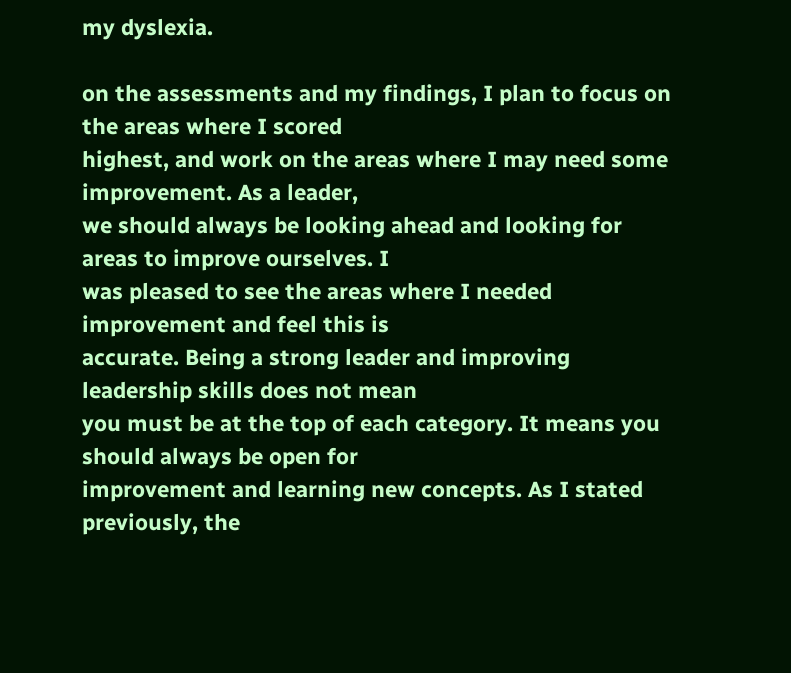my dyslexia.

on the assessments and my findings, I plan to focus on the areas where I scored
highest, and work on the areas where I may need some improvement. As a leader,
we should always be looking ahead and looking for areas to improve ourselves. I
was pleased to see the areas where I needed improvement and feel this is
accurate. Being a strong leader and improving leadership skills does not mean
you must be at the top of each category. It means you should always be open for
improvement and learning new concepts. As I stated previously, the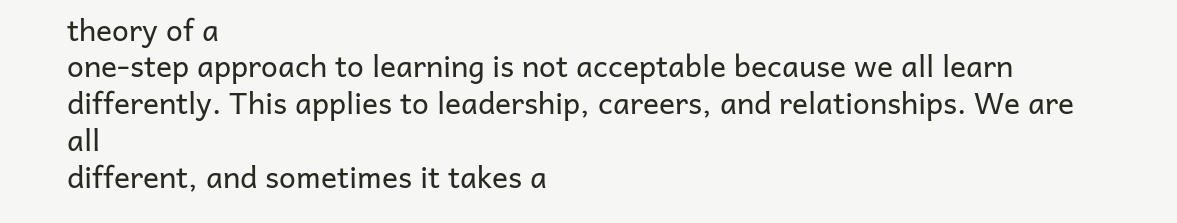theory of a
one-step approach to learning is not acceptable because we all learn
differently. This applies to leadership, careers, and relationships. We are all
different, and sometimes it takes a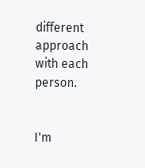different approach with each person.


I'm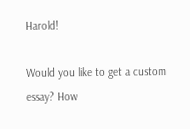Harold!

Would you like to get a custom essay? How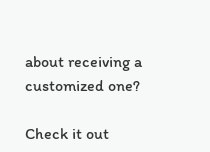about receiving a customized one?

Check it out